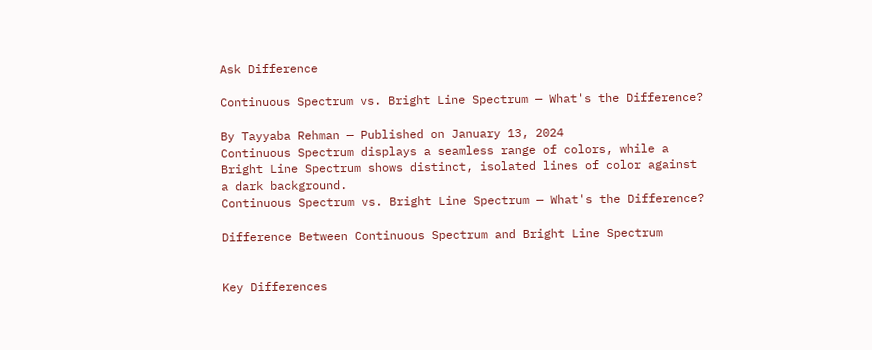Ask Difference

Continuous Spectrum vs. Bright Line Spectrum — What's the Difference?

By Tayyaba Rehman — Published on January 13, 2024
Continuous Spectrum displays a seamless range of colors, while a Bright Line Spectrum shows distinct, isolated lines of color against a dark background.
Continuous Spectrum vs. Bright Line Spectrum — What's the Difference?

Difference Between Continuous Spectrum and Bright Line Spectrum


Key Differences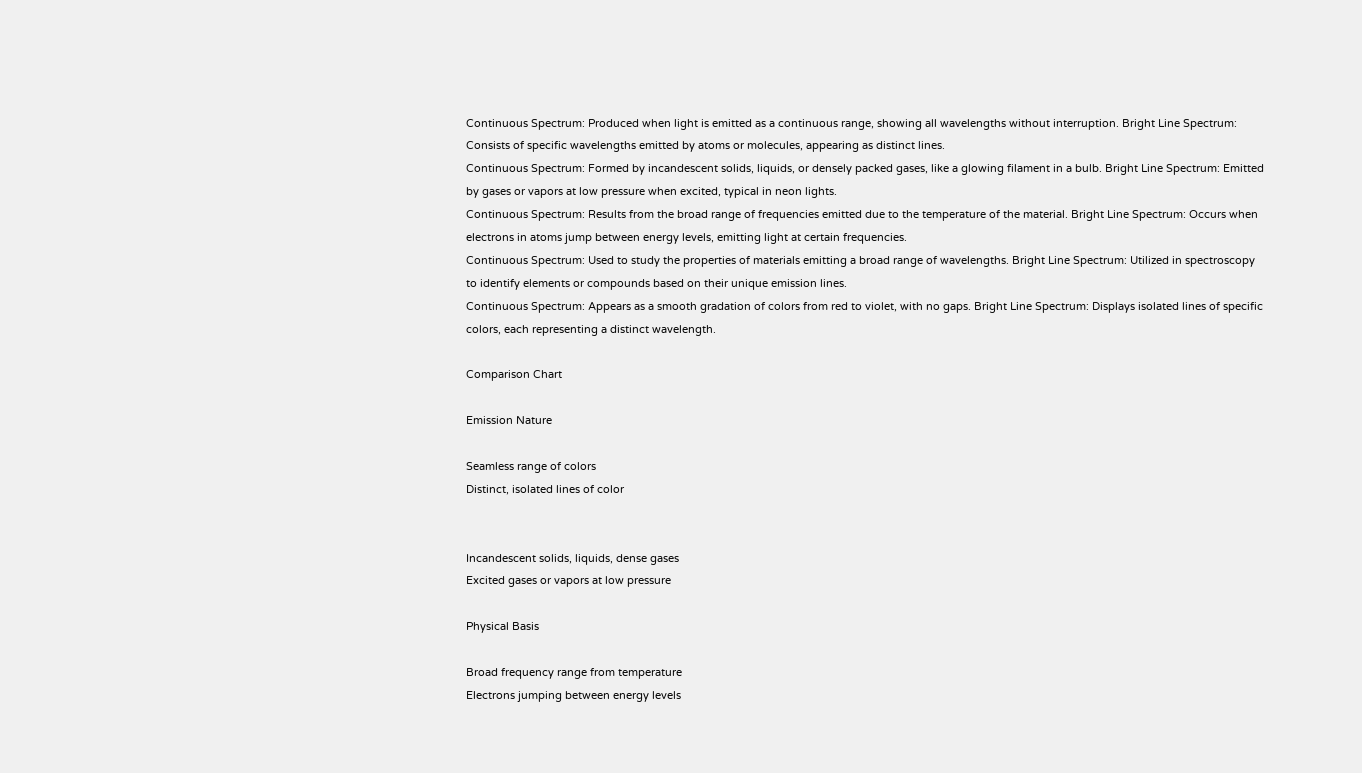Continuous Spectrum: Produced when light is emitted as a continuous range, showing all wavelengths without interruption. Bright Line Spectrum: Consists of specific wavelengths emitted by atoms or molecules, appearing as distinct lines.
Continuous Spectrum: Formed by incandescent solids, liquids, or densely packed gases, like a glowing filament in a bulb. Bright Line Spectrum: Emitted by gases or vapors at low pressure when excited, typical in neon lights.
Continuous Spectrum: Results from the broad range of frequencies emitted due to the temperature of the material. Bright Line Spectrum: Occurs when electrons in atoms jump between energy levels, emitting light at certain frequencies.
Continuous Spectrum: Used to study the properties of materials emitting a broad range of wavelengths. Bright Line Spectrum: Utilized in spectroscopy to identify elements or compounds based on their unique emission lines.
Continuous Spectrum: Appears as a smooth gradation of colors from red to violet, with no gaps. Bright Line Spectrum: Displays isolated lines of specific colors, each representing a distinct wavelength.

Comparison Chart

Emission Nature

Seamless range of colors
Distinct, isolated lines of color


Incandescent solids, liquids, dense gases
Excited gases or vapors at low pressure

Physical Basis

Broad frequency range from temperature
Electrons jumping between energy levels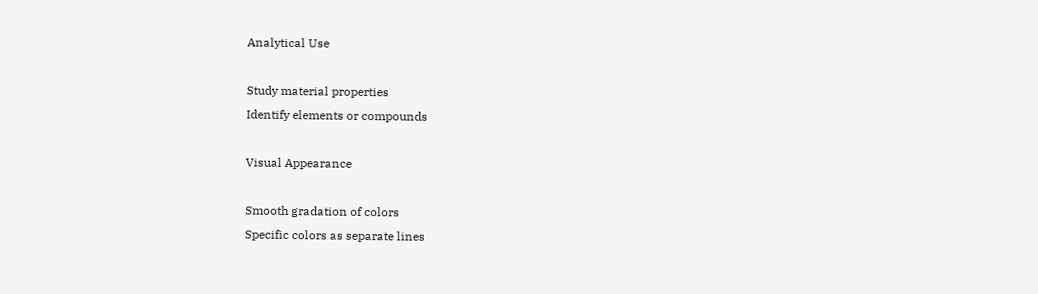Analytical Use

Study material properties
Identify elements or compounds

Visual Appearance

Smooth gradation of colors
Specific colors as separate lines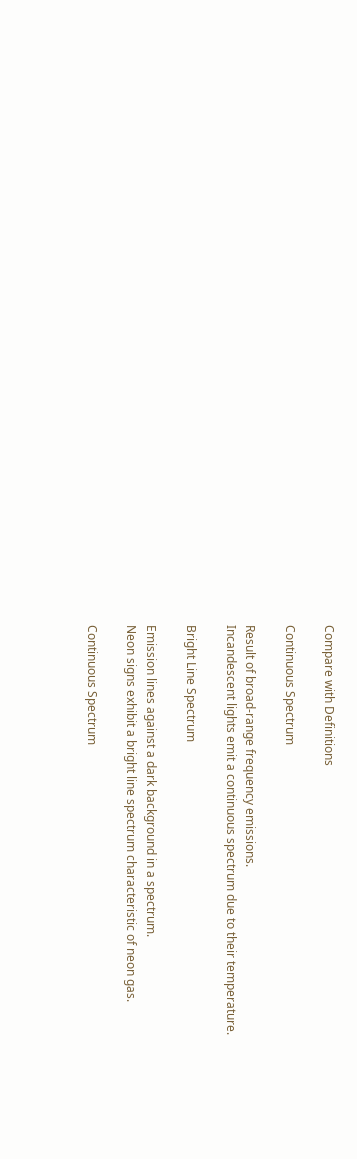Compare with Definitions

Continuous Spectrum

Result of broad-range frequency emissions.
Incandescent lights emit a continuous spectrum due to their temperature.

Bright Line Spectrum

Emission lines against a dark background in a spectrum.
Neon signs exhibit a bright line spectrum characteristic of neon gas.

Continuous Spectrum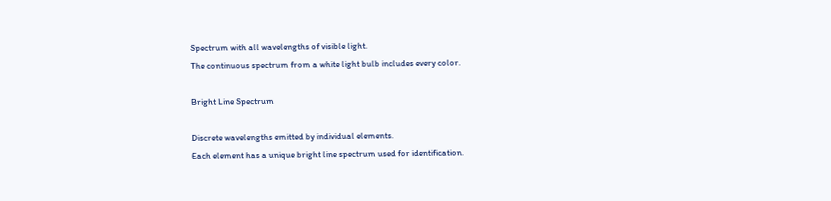Spectrum with all wavelengths of visible light.
The continuous spectrum from a white light bulb includes every color.

Bright Line Spectrum

Discrete wavelengths emitted by individual elements.
Each element has a unique bright line spectrum used for identification.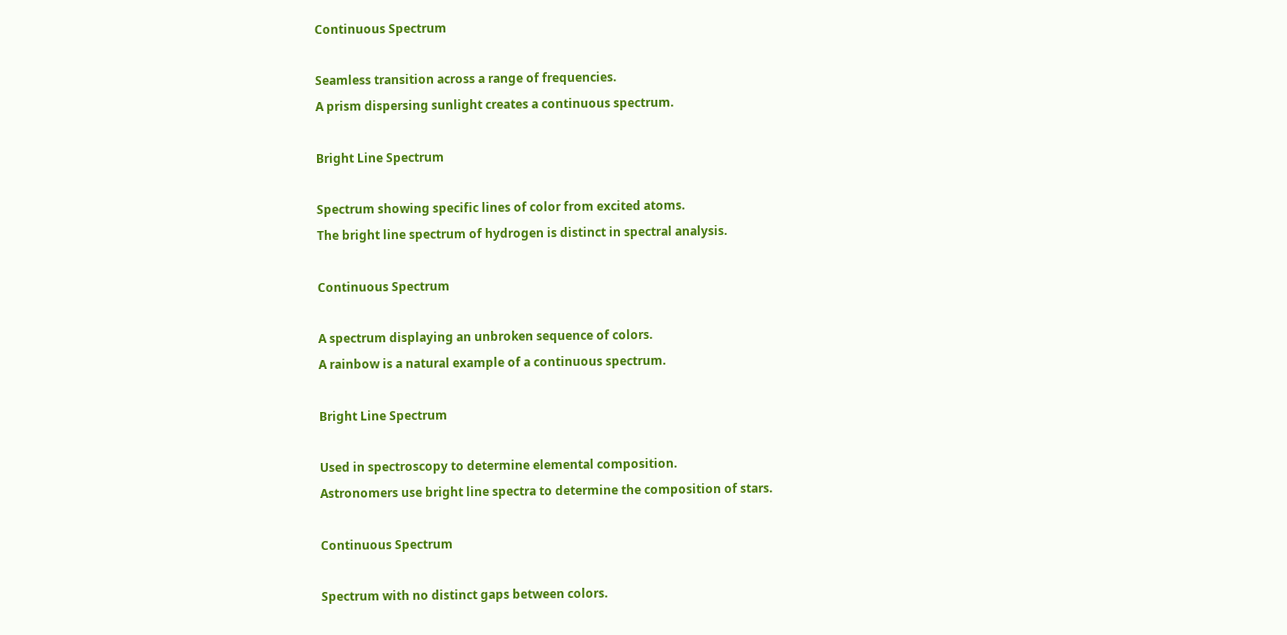Continuous Spectrum

Seamless transition across a range of frequencies.
A prism dispersing sunlight creates a continuous spectrum.

Bright Line Spectrum

Spectrum showing specific lines of color from excited atoms.
The bright line spectrum of hydrogen is distinct in spectral analysis.

Continuous Spectrum

A spectrum displaying an unbroken sequence of colors.
A rainbow is a natural example of a continuous spectrum.

Bright Line Spectrum

Used in spectroscopy to determine elemental composition.
Astronomers use bright line spectra to determine the composition of stars.

Continuous Spectrum

Spectrum with no distinct gaps between colors.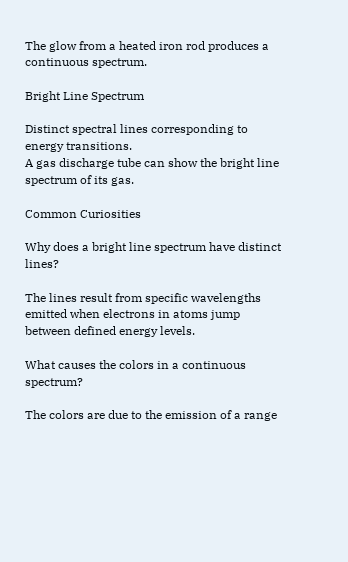The glow from a heated iron rod produces a continuous spectrum.

Bright Line Spectrum

Distinct spectral lines corresponding to energy transitions.
A gas discharge tube can show the bright line spectrum of its gas.

Common Curiosities

Why does a bright line spectrum have distinct lines?

The lines result from specific wavelengths emitted when electrons in atoms jump between defined energy levels.

What causes the colors in a continuous spectrum?

The colors are due to the emission of a range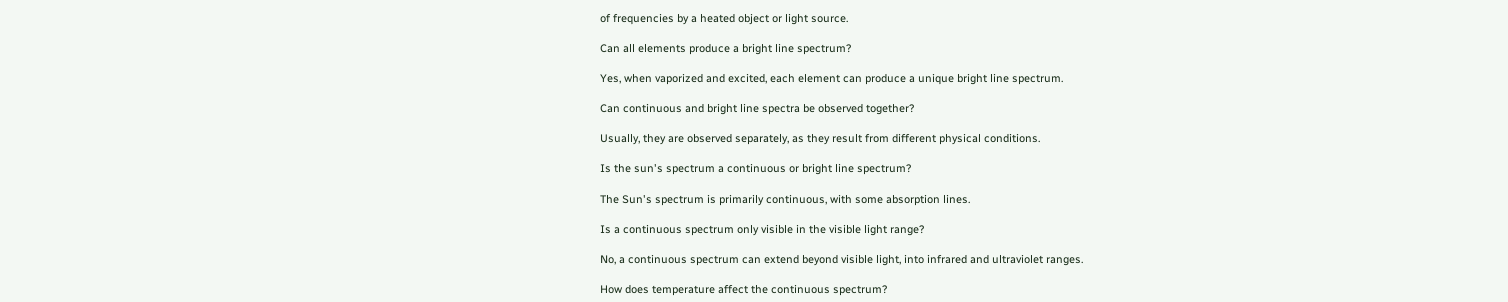of frequencies by a heated object or light source.

Can all elements produce a bright line spectrum?

Yes, when vaporized and excited, each element can produce a unique bright line spectrum.

Can continuous and bright line spectra be observed together?

Usually, they are observed separately, as they result from different physical conditions.

Is the sun's spectrum a continuous or bright line spectrum?

The Sun's spectrum is primarily continuous, with some absorption lines.

Is a continuous spectrum only visible in the visible light range?

No, a continuous spectrum can extend beyond visible light, into infrared and ultraviolet ranges.

How does temperature affect the continuous spectrum?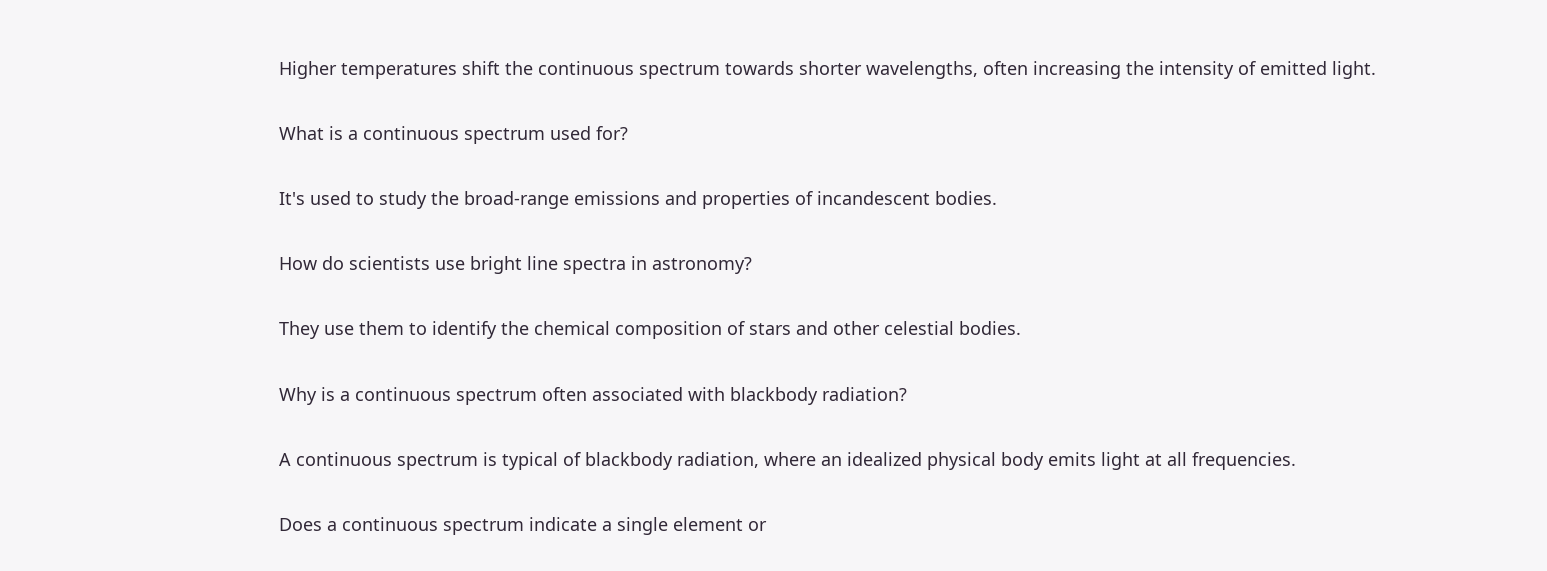Higher temperatures shift the continuous spectrum towards shorter wavelengths, often increasing the intensity of emitted light.

What is a continuous spectrum used for?

It's used to study the broad-range emissions and properties of incandescent bodies.

How do scientists use bright line spectra in astronomy?

They use them to identify the chemical composition of stars and other celestial bodies.

Why is a continuous spectrum often associated with blackbody radiation?

A continuous spectrum is typical of blackbody radiation, where an idealized physical body emits light at all frequencies.

Does a continuous spectrum indicate a single element or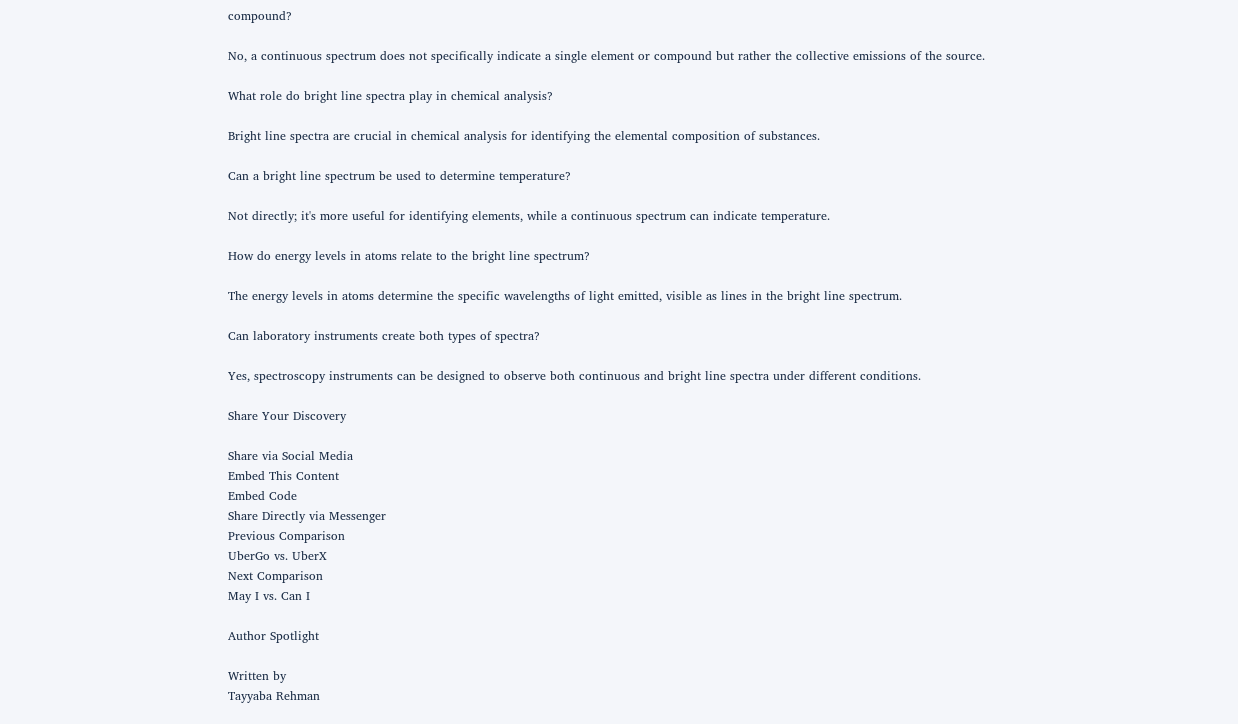compound?

No, a continuous spectrum does not specifically indicate a single element or compound but rather the collective emissions of the source.

What role do bright line spectra play in chemical analysis?

Bright line spectra are crucial in chemical analysis for identifying the elemental composition of substances.

Can a bright line spectrum be used to determine temperature?

Not directly; it's more useful for identifying elements, while a continuous spectrum can indicate temperature.

How do energy levels in atoms relate to the bright line spectrum?

The energy levels in atoms determine the specific wavelengths of light emitted, visible as lines in the bright line spectrum.

Can laboratory instruments create both types of spectra?

Yes, spectroscopy instruments can be designed to observe both continuous and bright line spectra under different conditions.

Share Your Discovery

Share via Social Media
Embed This Content
Embed Code
Share Directly via Messenger
Previous Comparison
UberGo vs. UberX
Next Comparison
May I vs. Can I

Author Spotlight

Written by
Tayyaba Rehman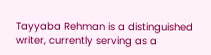Tayyaba Rehman is a distinguished writer, currently serving as a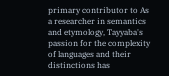primary contributor to As a researcher in semantics and etymology, Tayyaba's passion for the complexity of languages and their distinctions has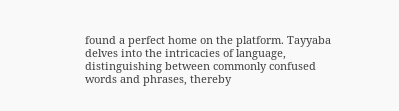found a perfect home on the platform. Tayyaba delves into the intricacies of language, distinguishing between commonly confused words and phrases, thereby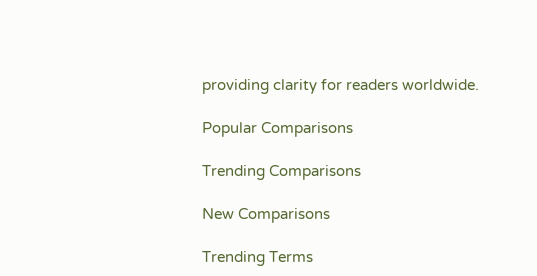providing clarity for readers worldwide.

Popular Comparisons

Trending Comparisons

New Comparisons

Trending Terms